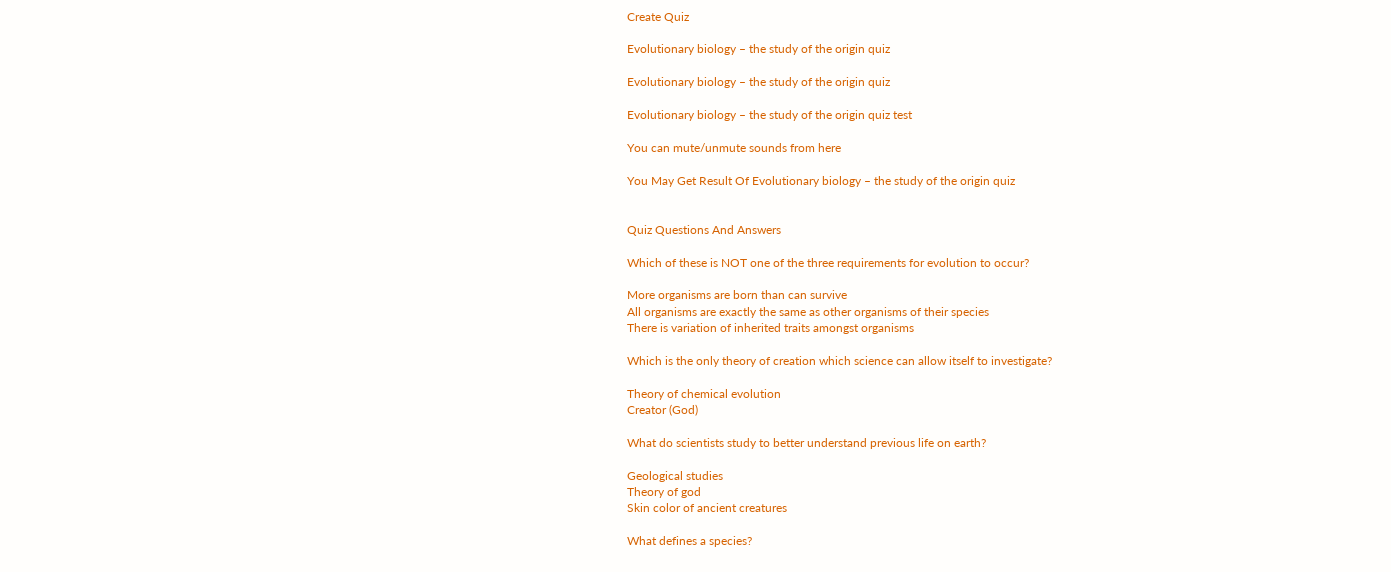Create Quiz

Evolutionary biology – the study of the origin quiz

Evolutionary biology – the study of the origin quiz

Evolutionary biology – the study of the origin quiz test

You can mute/unmute sounds from here

You May Get Result Of Evolutionary biology – the study of the origin quiz


Quiz Questions And Answers

Which of these is NOT one of the three requirements for evolution to occur?

More organisms are born than can survive
All organisms are exactly the same as other organisms of their species
There is variation of inherited traits amongst organisms

Which is the only theory of creation which science can allow itself to investigate?

Theory of chemical evolution
Creator (God)

What do scientists study to better understand previous life on earth?

Geological studies
Theory of god
Skin color of ancient creatures

What defines a species?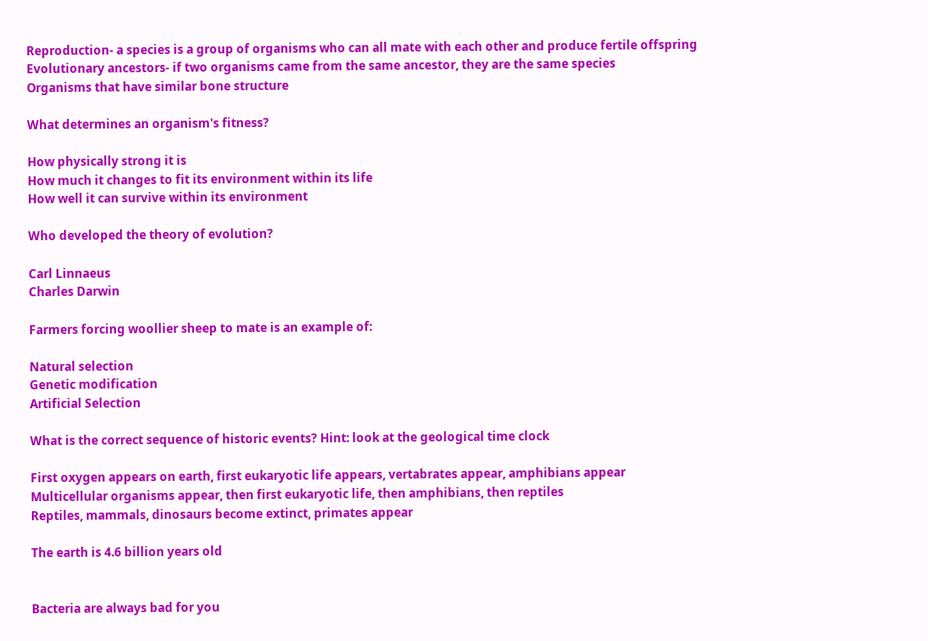Reproduction- a species is a group of organisms who can all mate with each other and produce fertile offspring
Evolutionary ancestors- if two organisms came from the same ancestor, they are the same species
Organisms that have similar bone structure

What determines an organism's fitness?

How physically strong it is
How much it changes to fit its environment within its life
How well it can survive within its environment

Who developed the theory of evolution?

Carl Linnaeus
Charles Darwin

Farmers forcing woollier sheep to mate is an example of:

Natural selection
Genetic modification
Artificial Selection

What is the correct sequence of historic events? Hint: look at the geological time clock

First oxygen appears on earth, first eukaryotic life appears, vertabrates appear, amphibians appear
Multicellular organisms appear, then first eukaryotic life, then amphibians, then reptiles
Reptiles, mammals, dinosaurs become extinct, primates appear

The earth is 4.6 billion years old


Bacteria are always bad for you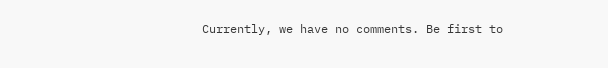Currently, we have no comments. Be first to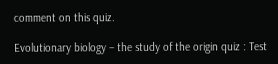comment on this quiz.

Evolutionary biology – the study of the origin quiz : Test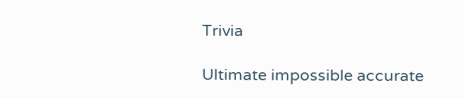Trivia

Ultimate impossible accurate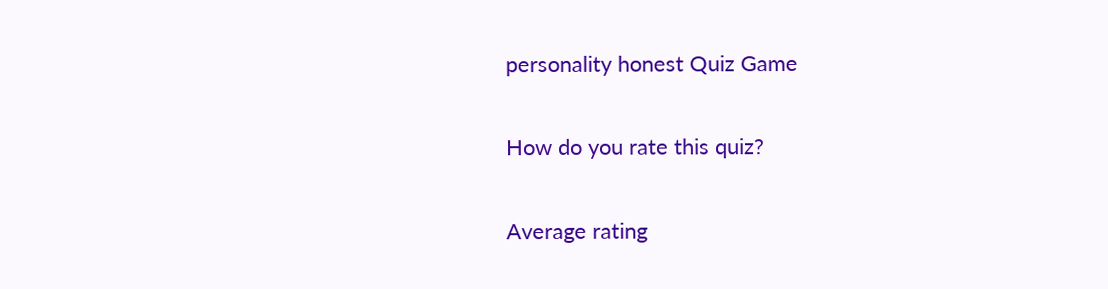personality honest Quiz Game

How do you rate this quiz?

Average rating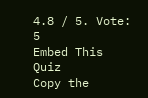4.8 / 5. Vote: 5
Embed This Quiz
Copy the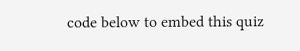code below to embed this quiz